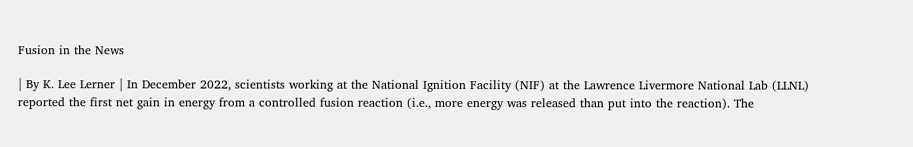Fusion in the News

| By K. Lee Lerner | In December 2022, scientists working at the National Ignition Facility (NIF) at the Lawrence Livermore National Lab (LLNL) reported the first net gain in energy from a controlled fusion reaction (i.e., more energy was released than put into the reaction). The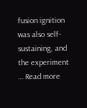fusion ignition was also self-sustaining, and the experiment … Read more